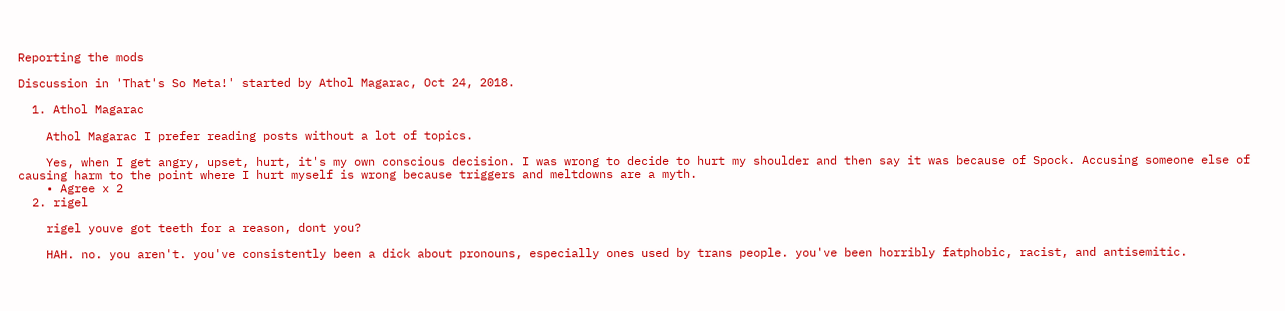Reporting the mods

Discussion in 'That's So Meta!' started by Athol Magarac, Oct 24, 2018.

  1. Athol Magarac

    Athol Magarac I prefer reading posts without a lot of topics.

    Yes, when I get angry, upset, hurt, it's my own conscious decision. I was wrong to decide to hurt my shoulder and then say it was because of Spock. Accusing someone else of causing harm to the point where I hurt myself is wrong because triggers and meltdowns are a myth.
    • Agree x 2
  2. rigel

    rigel youve got teeth for a reason, dont you?

    HAH. no. you aren't. you've consistently been a dick about pronouns, especially ones used by trans people. you've been horribly fatphobic, racist, and antisemitic.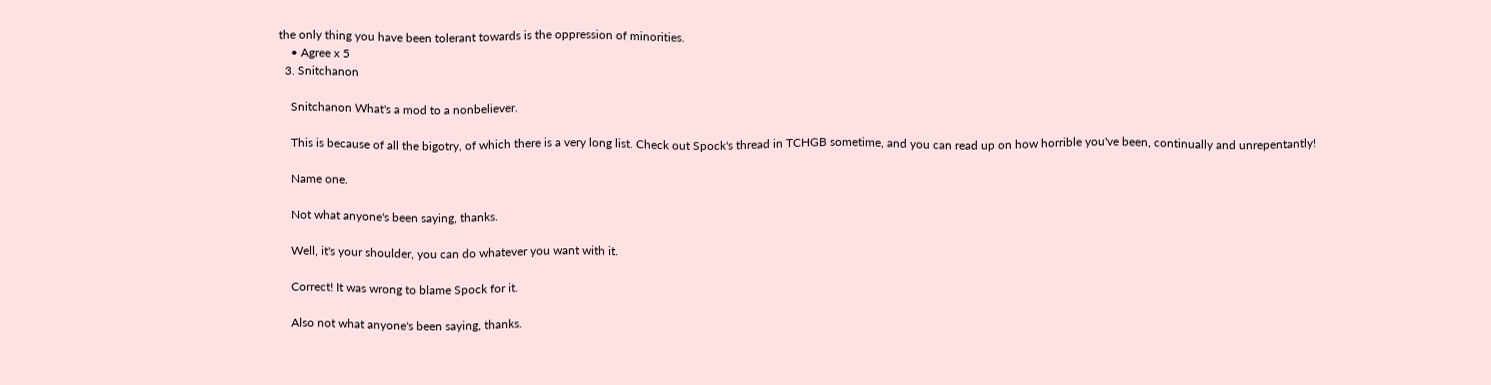the only thing you have been tolerant towards is the oppression of minorities.
    • Agree x 5
  3. Snitchanon

    Snitchanon What's a mod to a nonbeliever.

    This is because of all the bigotry, of which there is a very long list. Check out Spock's thread in TCHGB sometime, and you can read up on how horrible you've been, continually and unrepentantly!

    Name one.

    Not what anyone's been saying, thanks.

    Well, it's your shoulder, you can do whatever you want with it.

    Correct! It was wrong to blame Spock for it.

    Also not what anyone's been saying, thanks.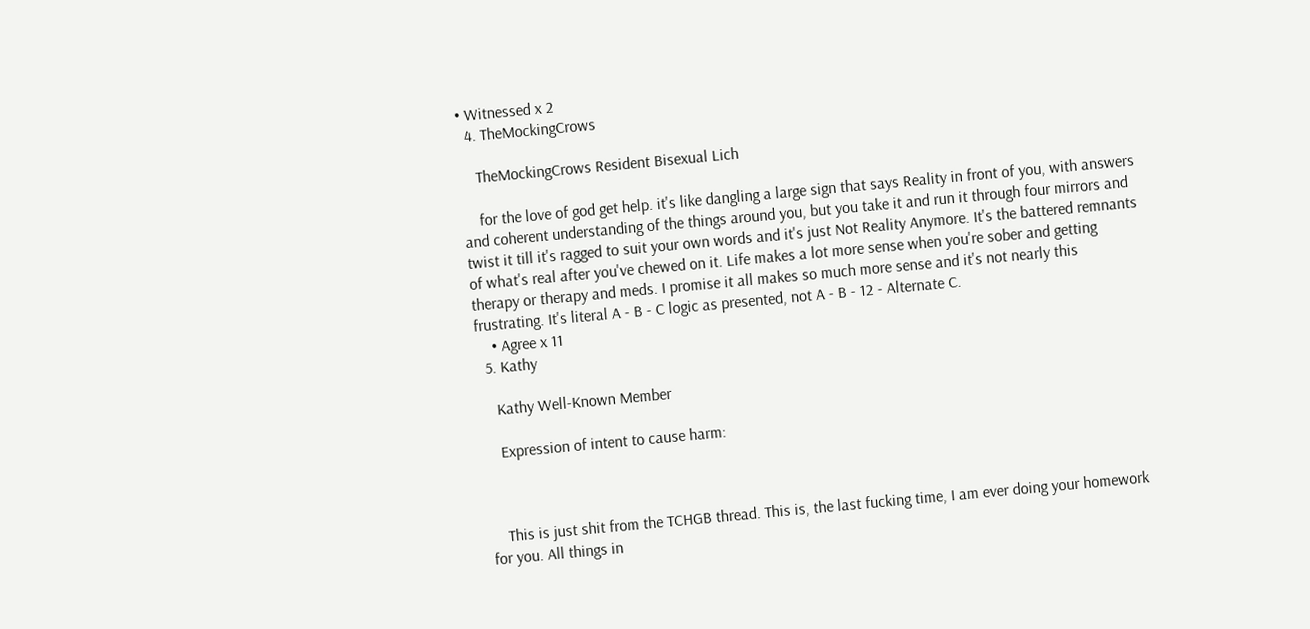• Witnessed x 2
  4. TheMockingCrows

    TheMockingCrows Resident Bisexual Lich

    for the love of god get help. it's like dangling a large sign that says Reality in front of you, with answers and coherent understanding of the things around you, but you take it and run it through four mirrors and twist it till it's ragged to suit your own words and it's just Not Reality Anymore. It's the battered remnants of what's real after you've chewed on it. Life makes a lot more sense when you're sober and getting therapy or therapy and meds. I promise it all makes so much more sense and it's not nearly this frustrating. It's literal A - B - C logic as presented, not A - B - 12 - Alternate C.
    • Agree x 11
  5. Kathy

    Kathy Well-Known Member

    Expression of intent to cause harm:



    This is just shit from the TCHGB thread. This is, the last fucking time, I am ever doing your homework for you. All things in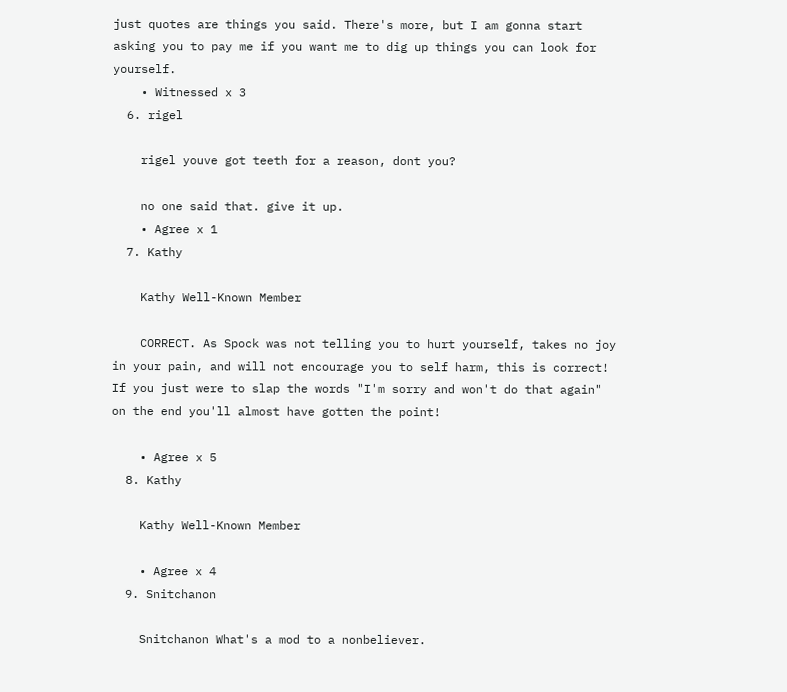just quotes are things you said. There's more, but I am gonna start asking you to pay me if you want me to dig up things you can look for yourself.
    • Witnessed x 3
  6. rigel

    rigel youve got teeth for a reason, dont you?

    no one said that. give it up.
    • Agree x 1
  7. Kathy

    Kathy Well-Known Member

    CORRECT. As Spock was not telling you to hurt yourself, takes no joy in your pain, and will not encourage you to self harm, this is correct! If you just were to slap the words "I'm sorry and won't do that again" on the end you'll almost have gotten the point!

    • Agree x 5
  8. Kathy

    Kathy Well-Known Member

    • Agree x 4
  9. Snitchanon

    Snitchanon What's a mod to a nonbeliever.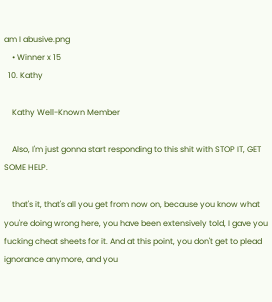am I abusive.png
    • Winner x 15
  10. Kathy

    Kathy Well-Known Member

    Also, I'm just gonna start responding to this shit with STOP IT, GET SOME HELP.

    that's it, that's all you get from now on, because you know what you're doing wrong here, you have been extensively told, I gave you fucking cheat sheets for it. And at this point, you don't get to plead ignorance anymore, and you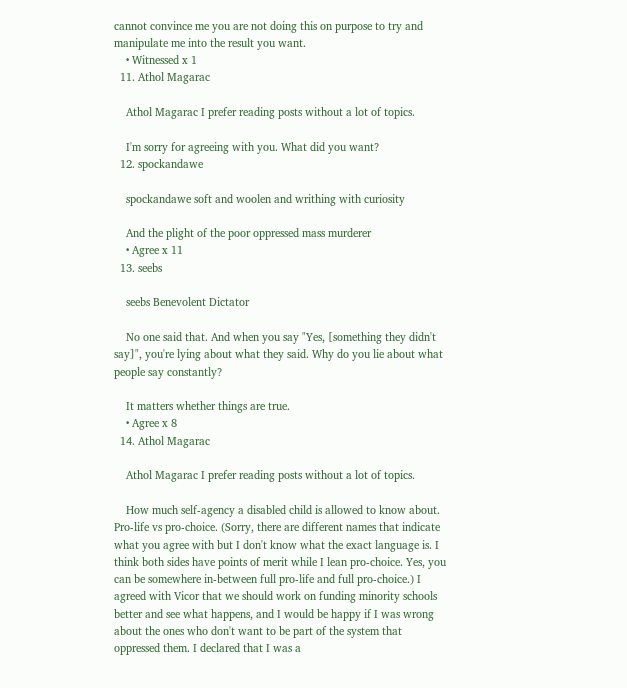cannot convince me you are not doing this on purpose to try and manipulate me into the result you want.
    • Witnessed x 1
  11. Athol Magarac

    Athol Magarac I prefer reading posts without a lot of topics.

    I'm sorry for agreeing with you. What did you want?
  12. spockandawe

    spockandawe soft and woolen and writhing with curiosity

    And the plight of the poor oppressed mass murderer
    • Agree x 11
  13. seebs

    seebs Benevolent Dictator

    No one said that. And when you say "Yes, [something they didn't say]", you're lying about what they said. Why do you lie about what people say constantly?

    It matters whether things are true.
    • Agree x 8
  14. Athol Magarac

    Athol Magarac I prefer reading posts without a lot of topics.

    How much self-agency a disabled child is allowed to know about. Pro-life vs pro-choice. (Sorry, there are different names that indicate what you agree with but I don't know what the exact language is. I think both sides have points of merit while I lean pro-choice. Yes, you can be somewhere in-between full pro-life and full pro-choice.) I agreed with Vicor that we should work on funding minority schools better and see what happens, and I would be happy if I was wrong about the ones who don't want to be part of the system that oppressed them. I declared that I was a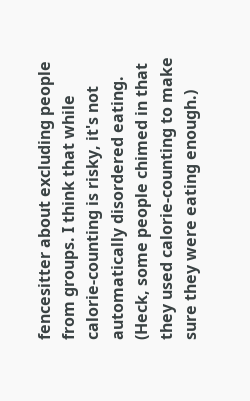fencesitter about excluding people from groups. I think that while calorie-counting is risky, it's not automatically disordered eating. (Heck, some people chimed in that they used calorie-counting to make sure they were eating enough.)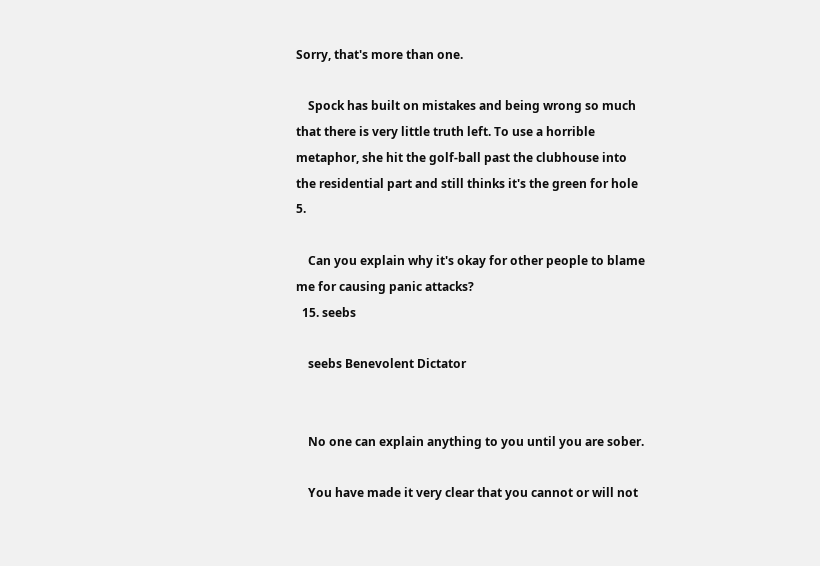Sorry, that's more than one.

    Spock has built on mistakes and being wrong so much that there is very little truth left. To use a horrible metaphor, she hit the golf-ball past the clubhouse into the residential part and still thinks it's the green for hole 5.

    Can you explain why it's okay for other people to blame me for causing panic attacks?
  15. seebs

    seebs Benevolent Dictator


    No one can explain anything to you until you are sober.

    You have made it very clear that you cannot or will not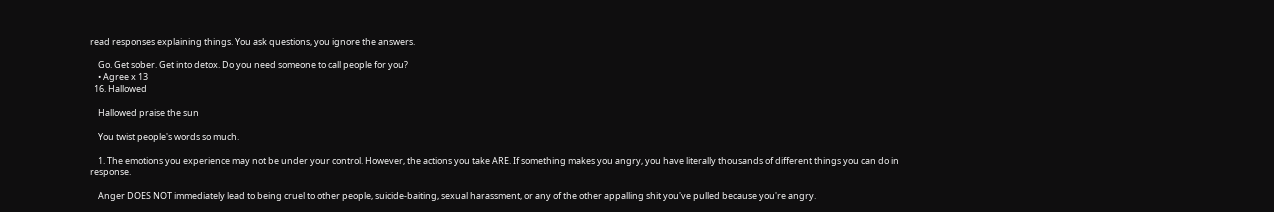read responses explaining things. You ask questions, you ignore the answers.

    Go. Get sober. Get into detox. Do you need someone to call people for you?
    • Agree x 13
  16. Hallowed

    Hallowed praise the sun

    You twist people's words so much.

    1. The emotions you experience may not be under your control. However, the actions you take ARE. If something makes you angry, you have literally thousands of different things you can do in response.

    Anger DOES NOT immediately lead to being cruel to other people, suicide-baiting, sexual harassment, or any of the other appalling shit you've pulled because you're angry.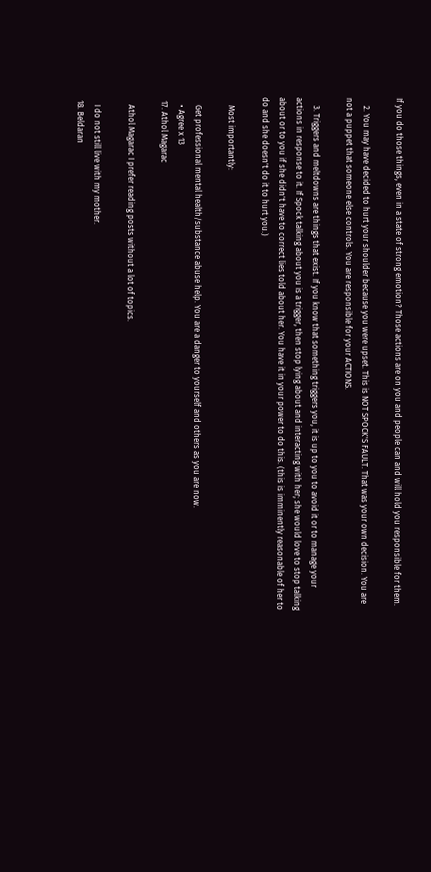If you do those things, even in a state of strong emotion? Those actions are on you and people can and will hold you responsible for them.

    2. You may have decided to hurt your shoulder because you were upset. This is NOT SPOCK'S FAULT. That was your own decision. You are not a puppet that someone else controls. You are responsible for your ACTIONS.

    3. Triggers and meltdowns are things that exist. If you know that something triggers you, it is up to you to avoid it or to manage your actions in response to it. If Spock talking about you is a trigger, then stop lying about and interacting with her; she would love to stop talking about or to you if she didn't have to correct lies told about her. You have it in your power to do this. (this is imminently reasonable of her to do and she doesn't do it to hurt you.)

    Most importantly:

    Get professional mental health/substance abuse help. You are a danger to yourself and others as you are now.
    • Agree x 13
  17. Athol Magarac

    Athol Magarac I prefer reading posts without a lot of topics.

    I do not still live with my mother.
  18. Beldaran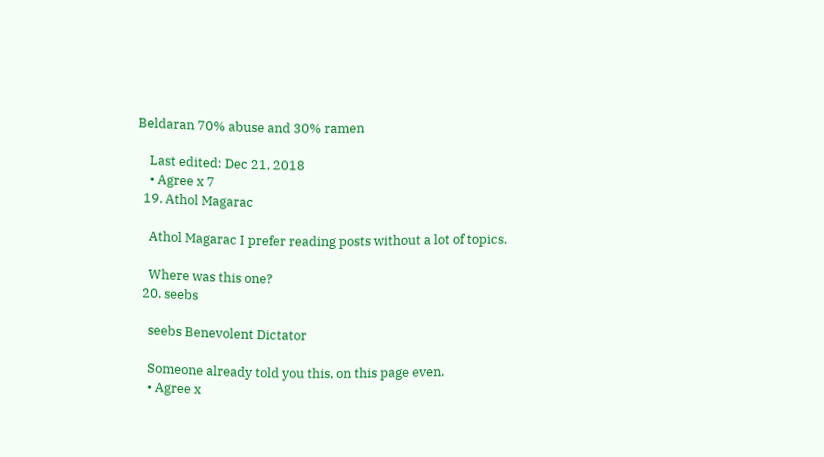Beldaran 70% abuse and 30% ramen

    Last edited: Dec 21, 2018
    • Agree x 7
  19. Athol Magarac

    Athol Magarac I prefer reading posts without a lot of topics.

    Where was this one?
  20. seebs

    seebs Benevolent Dictator

    Someone already told you this, on this page even.
    • Agree x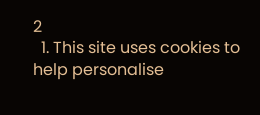2
  1. This site uses cookies to help personalise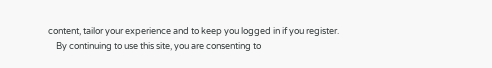content, tailor your experience and to keep you logged in if you register.
    By continuing to use this site, you are consenting to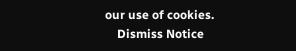our use of cookies.
    Dismiss Notice